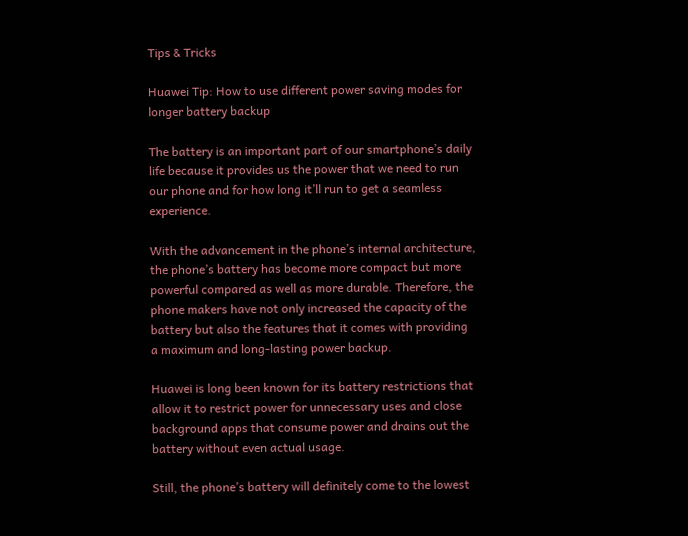Tips & Tricks

Huawei Tip: How to use different power saving modes for longer battery backup

The battery is an important part of our smartphone’s daily life because it provides us the power that we need to run our phone and for how long it’ll run to get a seamless experience.

With the advancement in the phone’s internal architecture, the phone’s battery has become more compact but more powerful compared as well as more durable. Therefore, the phone makers have not only increased the capacity of the battery but also the features that it comes with providing a maximum and long-lasting power backup.

Huawei is long been known for its battery restrictions that allow it to restrict power for unnecessary uses and close background apps that consume power and drains out the battery without even actual usage.

Still, the phone’s battery will definitely come to the lowest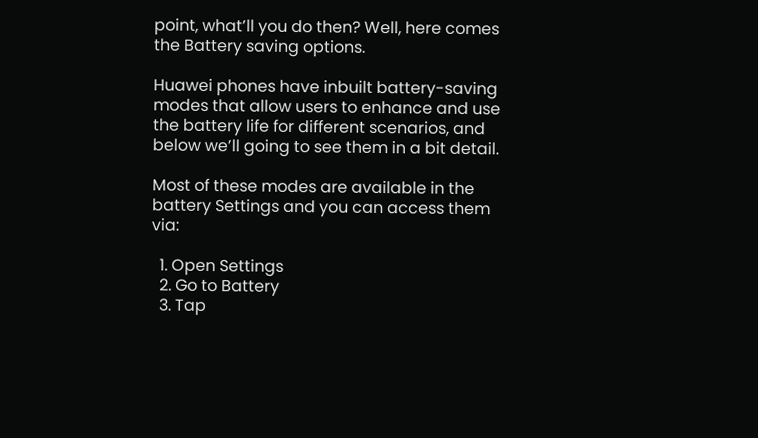point, what’ll you do then? Well, here comes the Battery saving options.

Huawei phones have inbuilt battery-saving modes that allow users to enhance and use the battery life for different scenarios, and below we’ll going to see them in a bit detail.

Most of these modes are available in the battery Settings and you can access them via:

  1. Open Settings
  2. Go to Battery
  3. Tap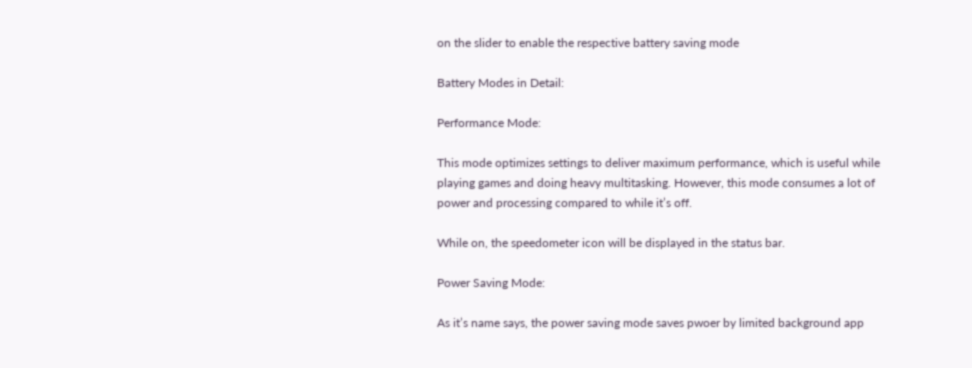on the slider to enable the respective battery saving mode

Battery Modes in Detail:

Performance Mode:

This mode optimizes settings to deliver maximum performance, which is useful while playing games and doing heavy multitasking. However, this mode consumes a lot of power and processing compared to while it’s off.

While on, the speedometer icon will be displayed in the status bar.

Power Saving Mode:

As it’s name says, the power saving mode saves pwoer by limited background app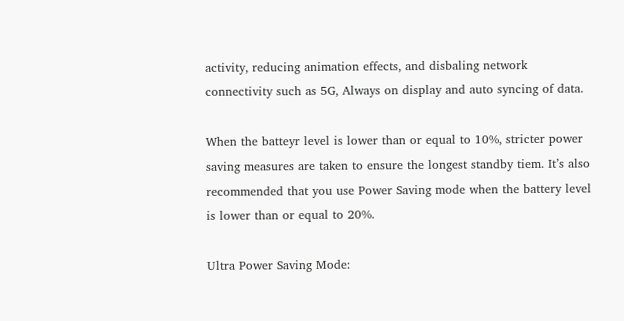activity, reducing animation effects, and disbaling network connectivity such as 5G, Always on display and auto syncing of data.

When the batteyr level is lower than or equal to 10%, stricter power saving measures are taken to ensure the longest standby tiem. It’s also recommended that you use Power Saving mode when the battery level is lower than or equal to 20%.

Ultra Power Saving Mode: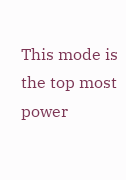This mode is the top most power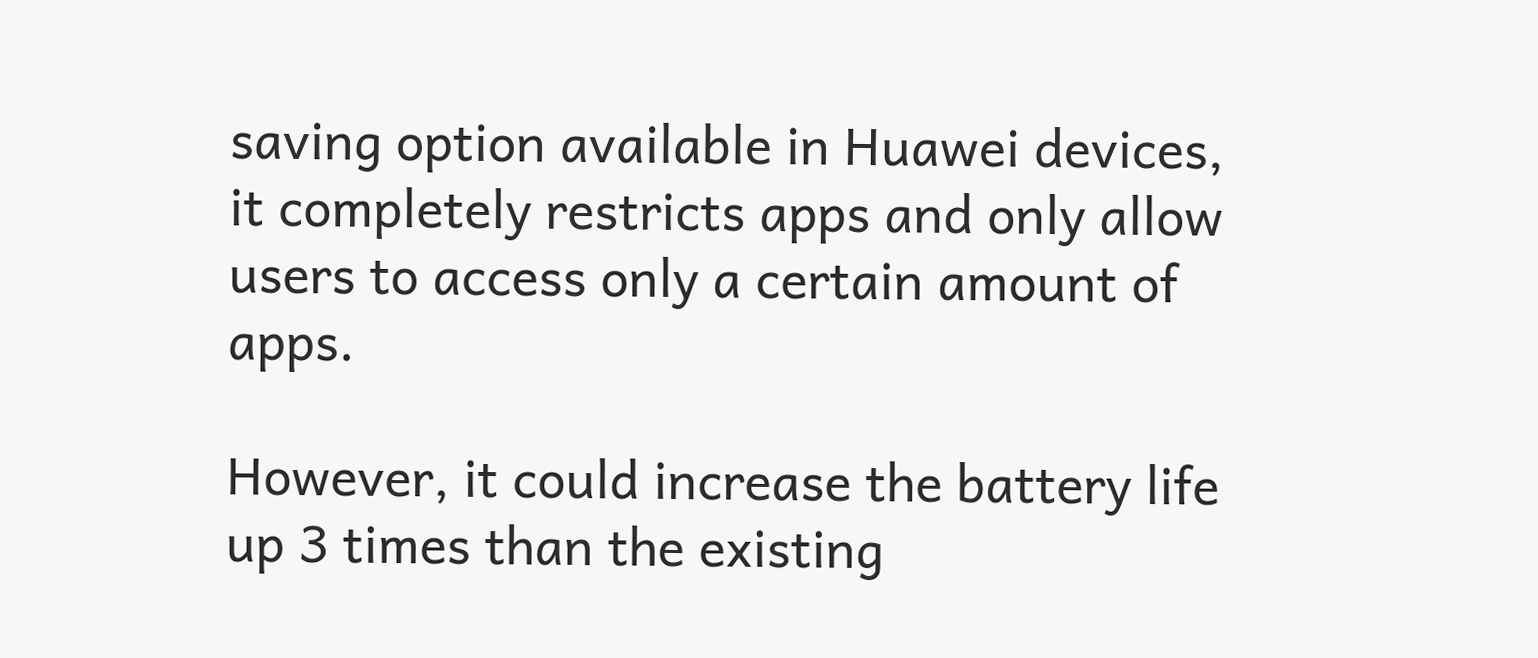saving option available in Huawei devices, it completely restricts apps and only allow users to access only a certain amount of apps.

However, it could increase the battery life up 3 times than the existing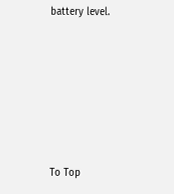battery level.






To Top